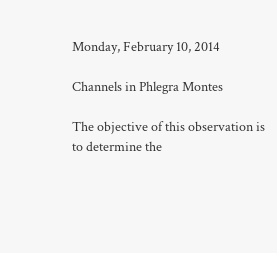Monday, February 10, 2014

Channels in Phlegra Montes

The objective of this observation is to determine the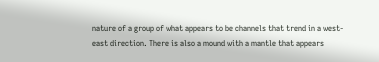nature of a group of what appears to be channels that trend in a west-east direction. There is also a mound with a mantle that appears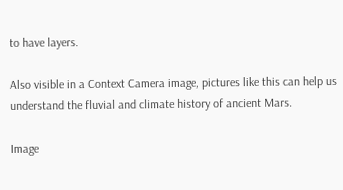to have layers.

Also visible in a Context Camera image, pictures like this can help us understand the fluvial and climate history of ancient Mars.

Image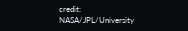credit: NASA/JPL/University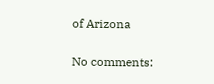of Arizona

No comments: